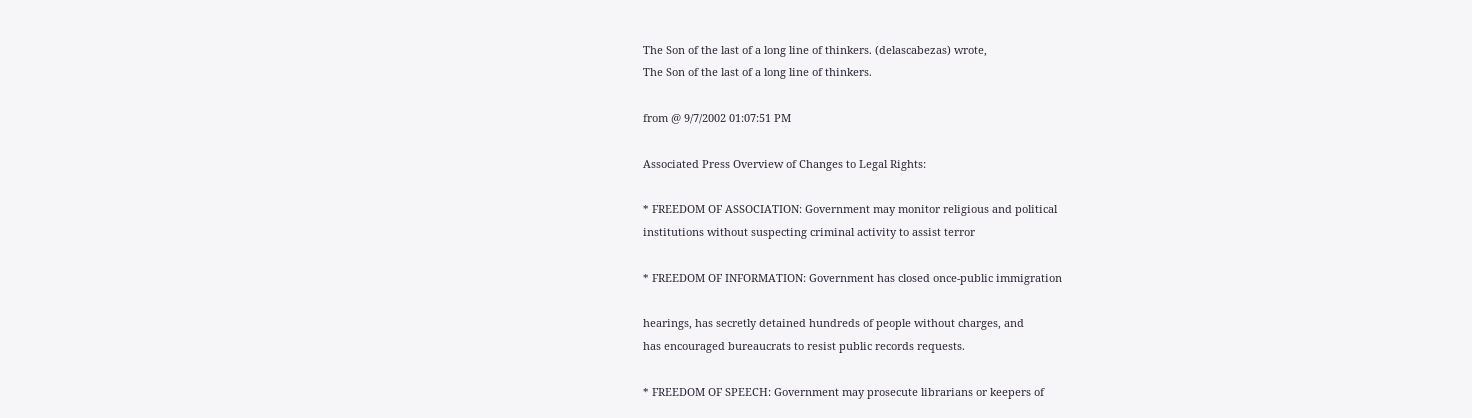The Son of the last of a long line of thinkers. (delascabezas) wrote,
The Son of the last of a long line of thinkers.

from @ 9/7/2002 01:07:51 PM

Associated Press Overview of Changes to Legal Rights:

* FREEDOM OF ASSOCIATION: Government may monitor religious and political
institutions without suspecting criminal activity to assist terror

* FREEDOM OF INFORMATION: Government has closed once-public immigration

hearings, has secretly detained hundreds of people without charges, and
has encouraged bureaucrats to resist public records requests.

* FREEDOM OF SPEECH: Government may prosecute librarians or keepers of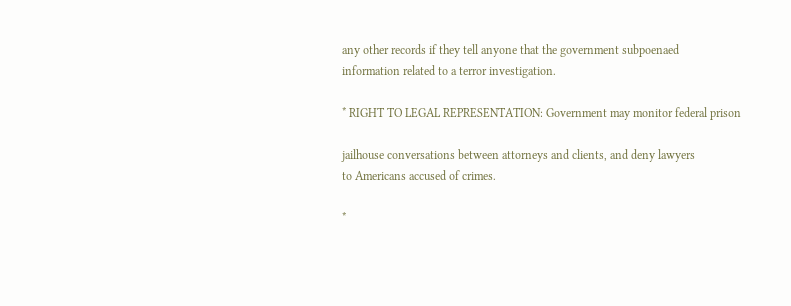any other records if they tell anyone that the government subpoenaed
information related to a terror investigation.

* RIGHT TO LEGAL REPRESENTATION: Government may monitor federal prison

jailhouse conversations between attorneys and clients, and deny lawyers
to Americans accused of crimes.

*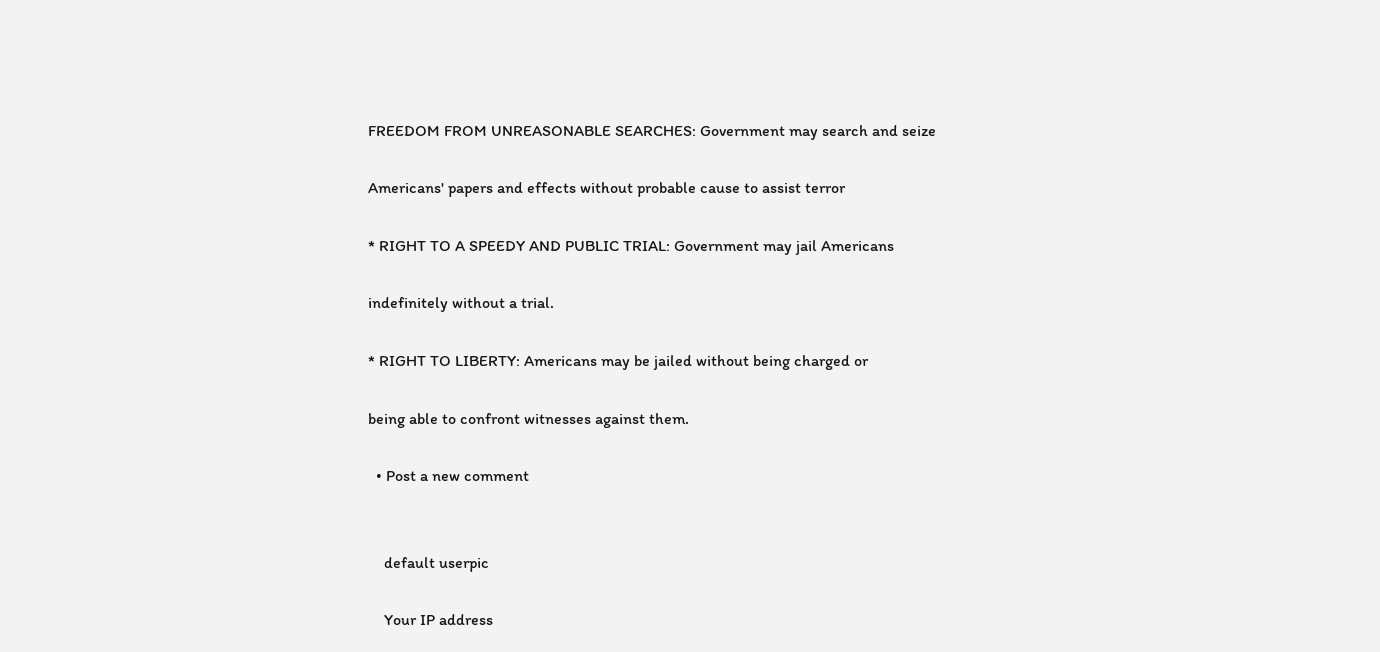FREEDOM FROM UNREASONABLE SEARCHES: Government may search and seize

Americans' papers and effects without probable cause to assist terror

* RIGHT TO A SPEEDY AND PUBLIC TRIAL: Government may jail Americans

indefinitely without a trial.

* RIGHT TO LIBERTY: Americans may be jailed without being charged or

being able to confront witnesses against them.

  • Post a new comment


    default userpic

    Your IP address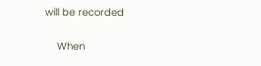will be recorded

    When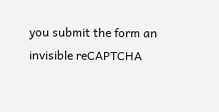you submit the form an invisible reCAPTCHA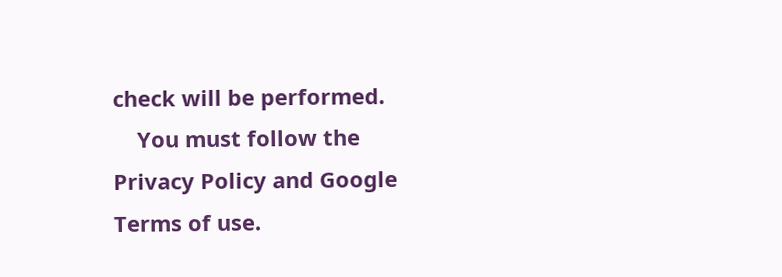check will be performed.
    You must follow the Privacy Policy and Google Terms of use.